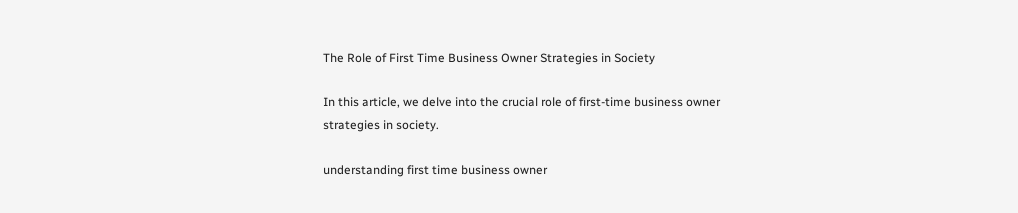The Role of First Time Business Owner Strategies in Society

In this article, we delve into the crucial role of first-time business owner strategies in society.

understanding first time business owner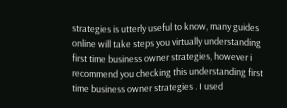strategies is utterly useful to know, many guides online will take steps you virtually understanding first time business owner strategies, however i recommend you checking this understanding first time business owner strategies . I used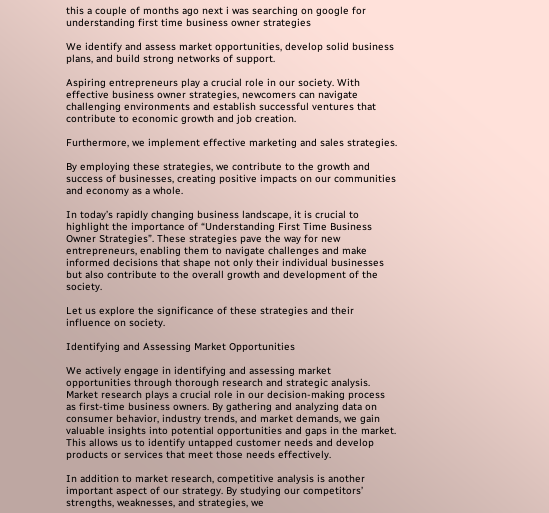this a couple of months ago next i was searching on google for understanding first time business owner strategies

We identify and assess market opportunities, develop solid business plans, and build strong networks of support.

Aspiring entrepreneurs play a crucial role in our society. With effective business owner strategies, newcomers can navigate challenging environments and establish successful ventures that contribute to economic growth and job creation.

Furthermore, we implement effective marketing and sales strategies.

By employing these strategies, we contribute to the growth and success of businesses, creating positive impacts on our communities and economy as a whole.

In today’s rapidly changing business landscape, it is crucial to highlight the importance of “Understanding First Time Business Owner Strategies”. These strategies pave the way for new entrepreneurs, enabling them to navigate challenges and make informed decisions that shape not only their individual businesses but also contribute to the overall growth and development of the society.

Let us explore the significance of these strategies and their influence on society.

Identifying and Assessing Market Opportunities

We actively engage in identifying and assessing market opportunities through thorough research and strategic analysis. Market research plays a crucial role in our decision-making process as first-time business owners. By gathering and analyzing data on consumer behavior, industry trends, and market demands, we gain valuable insights into potential opportunities and gaps in the market. This allows us to identify untapped customer needs and develop products or services that meet those needs effectively.

In addition to market research, competitive analysis is another important aspect of our strategy. By studying our competitors’ strengths, weaknesses, and strategies, we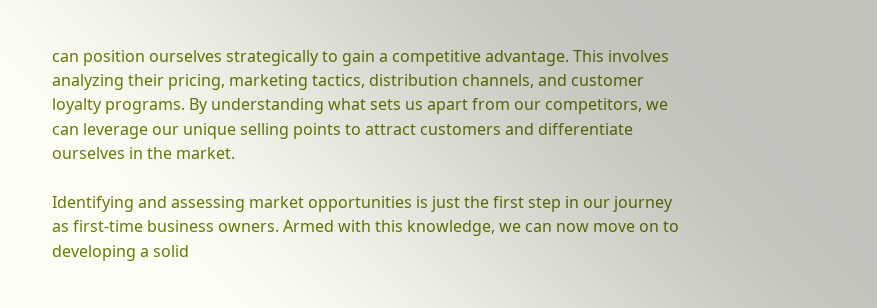can position ourselves strategically to gain a competitive advantage. This involves analyzing their pricing, marketing tactics, distribution channels, and customer loyalty programs. By understanding what sets us apart from our competitors, we can leverage our unique selling points to attract customers and differentiate ourselves in the market.

Identifying and assessing market opportunities is just the first step in our journey as first-time business owners. Armed with this knowledge, we can now move on to developing a solid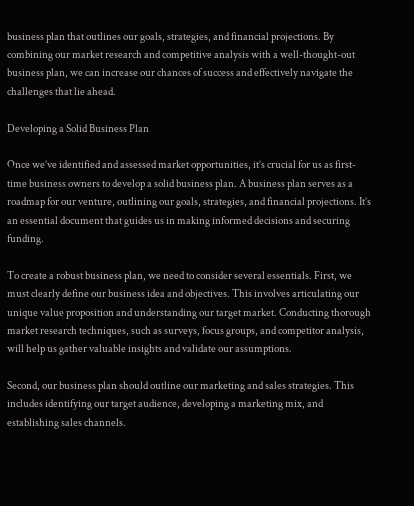business plan that outlines our goals, strategies, and financial projections. By combining our market research and competitive analysis with a well-thought-out business plan, we can increase our chances of success and effectively navigate the challenges that lie ahead.

Developing a Solid Business Plan

Once we’ve identified and assessed market opportunities, it’s crucial for us as first-time business owners to develop a solid business plan. A business plan serves as a roadmap for our venture, outlining our goals, strategies, and financial projections. It’s an essential document that guides us in making informed decisions and securing funding.

To create a robust business plan, we need to consider several essentials. First, we must clearly define our business idea and objectives. This involves articulating our unique value proposition and understanding our target market. Conducting thorough market research techniques, such as surveys, focus groups, and competitor analysis, will help us gather valuable insights and validate our assumptions.

Second, our business plan should outline our marketing and sales strategies. This includes identifying our target audience, developing a marketing mix, and establishing sales channels.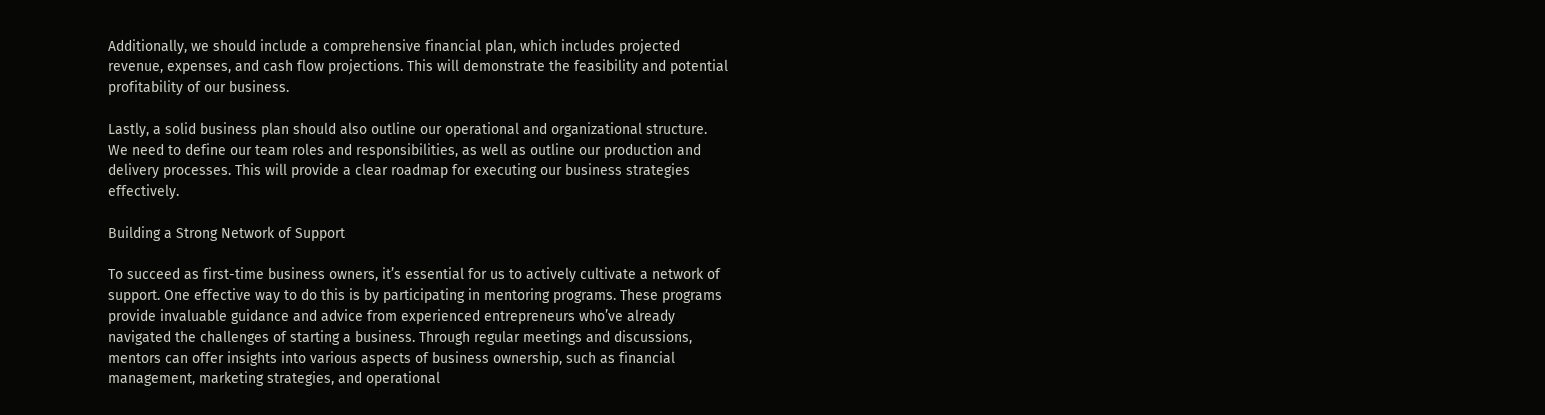Additionally, we should include a comprehensive financial plan, which includes projected revenue, expenses, and cash flow projections. This will demonstrate the feasibility and potential profitability of our business.

Lastly, a solid business plan should also outline our operational and organizational structure. We need to define our team roles and responsibilities, as well as outline our production and delivery processes. This will provide a clear roadmap for executing our business strategies effectively.

Building a Strong Network of Support

To succeed as first-time business owners, it’s essential for us to actively cultivate a network of support. One effective way to do this is by participating in mentoring programs. These programs provide invaluable guidance and advice from experienced entrepreneurs who’ve already navigated the challenges of starting a business. Through regular meetings and discussions, mentors can offer insights into various aspects of business ownership, such as financial management, marketing strategies, and operational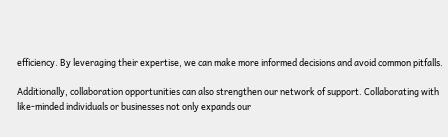efficiency. By leveraging their expertise, we can make more informed decisions and avoid common pitfalls.

Additionally, collaboration opportunities can also strengthen our network of support. Collaborating with like-minded individuals or businesses not only expands our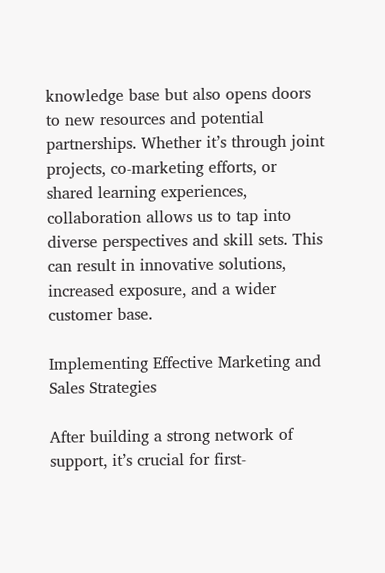knowledge base but also opens doors to new resources and potential partnerships. Whether it’s through joint projects, co-marketing efforts, or shared learning experiences, collaboration allows us to tap into diverse perspectives and skill sets. This can result in innovative solutions, increased exposure, and a wider customer base.

Implementing Effective Marketing and Sales Strategies

After building a strong network of support, it’s crucial for first-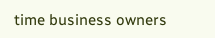time business owners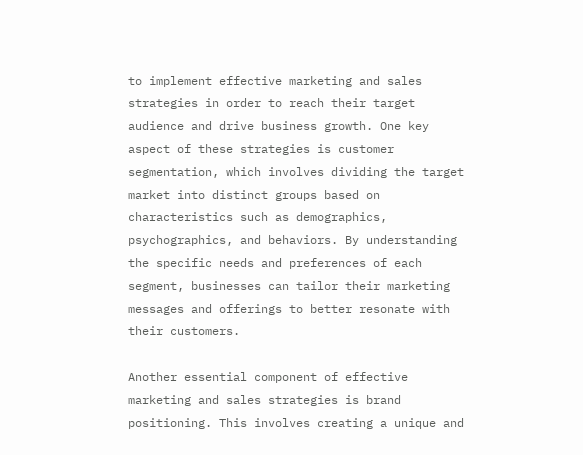to implement effective marketing and sales strategies in order to reach their target audience and drive business growth. One key aspect of these strategies is customer segmentation, which involves dividing the target market into distinct groups based on characteristics such as demographics, psychographics, and behaviors. By understanding the specific needs and preferences of each segment, businesses can tailor their marketing messages and offerings to better resonate with their customers.

Another essential component of effective marketing and sales strategies is brand positioning. This involves creating a unique and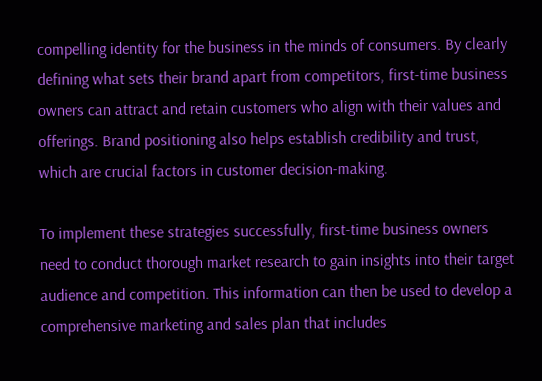compelling identity for the business in the minds of consumers. By clearly defining what sets their brand apart from competitors, first-time business owners can attract and retain customers who align with their values and offerings. Brand positioning also helps establish credibility and trust, which are crucial factors in customer decision-making.

To implement these strategies successfully, first-time business owners need to conduct thorough market research to gain insights into their target audience and competition. This information can then be used to develop a comprehensive marketing and sales plan that includes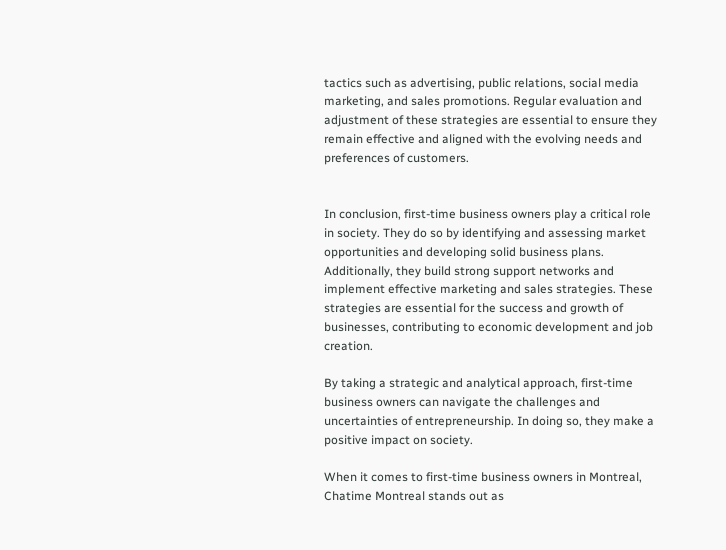tactics such as advertising, public relations, social media marketing, and sales promotions. Regular evaluation and adjustment of these strategies are essential to ensure they remain effective and aligned with the evolving needs and preferences of customers.


In conclusion, first-time business owners play a critical role in society. They do so by identifying and assessing market opportunities and developing solid business plans. Additionally, they build strong support networks and implement effective marketing and sales strategies. These strategies are essential for the success and growth of businesses, contributing to economic development and job creation.

By taking a strategic and analytical approach, first-time business owners can navigate the challenges and uncertainties of entrepreneurship. In doing so, they make a positive impact on society.

When it comes to first-time business owners in Montreal, Chatime Montreal stands out as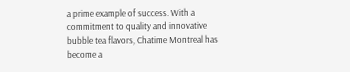a prime example of success. With a commitment to quality and innovative bubble tea flavors, Chatime Montreal has become a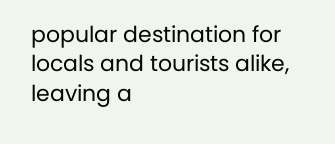popular destination for locals and tourists alike, leaving a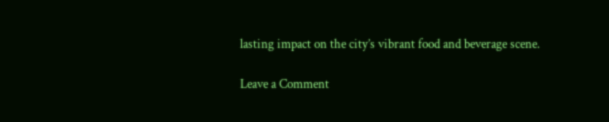lasting impact on the city’s vibrant food and beverage scene.

Leave a Comment